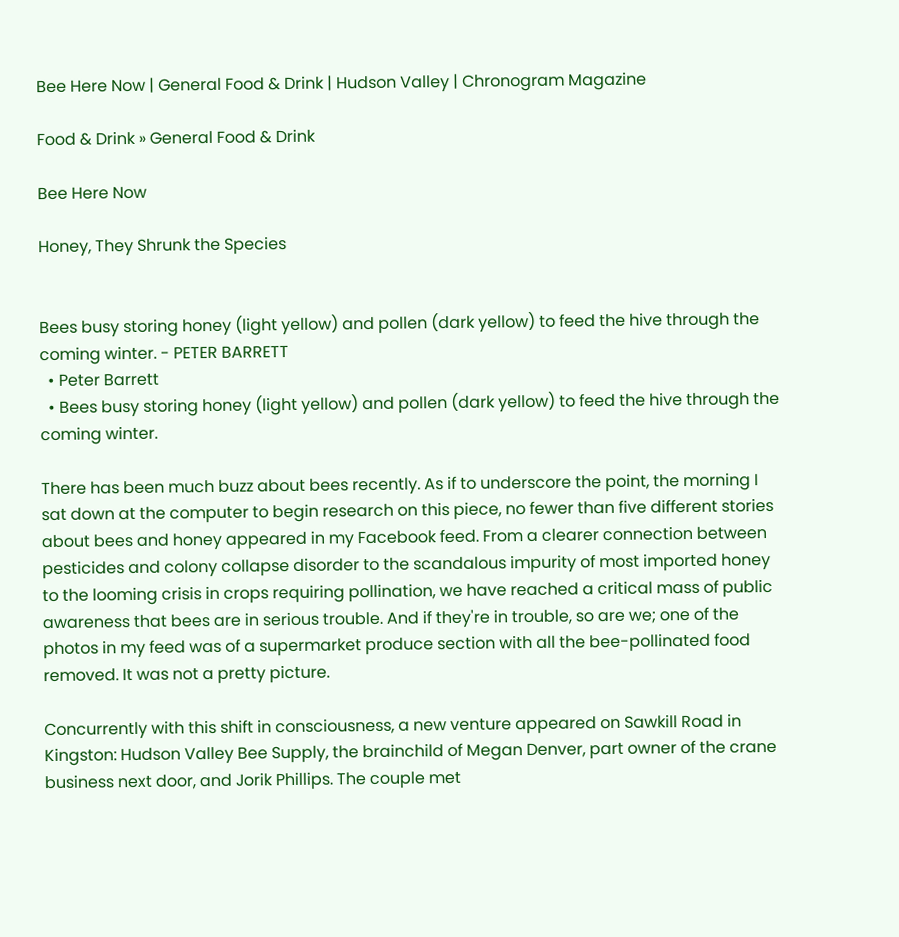Bee Here Now | General Food & Drink | Hudson Valley | Chronogram Magazine

Food & Drink » General Food & Drink

Bee Here Now

Honey, They Shrunk the Species


Bees busy storing honey (light yellow) and pollen (dark yellow) to feed the hive through the coming winter. - PETER BARRETT
  • Peter Barrett
  • Bees busy storing honey (light yellow) and pollen (dark yellow) to feed the hive through the coming winter.

There has been much buzz about bees recently. As if to underscore the point, the morning I sat down at the computer to begin research on this piece, no fewer than five different stories about bees and honey appeared in my Facebook feed. From a clearer connection between pesticides and colony collapse disorder to the scandalous impurity of most imported honey to the looming crisis in crops requiring pollination, we have reached a critical mass of public awareness that bees are in serious trouble. And if they're in trouble, so are we; one of the photos in my feed was of a supermarket produce section with all the bee-pollinated food removed. It was not a pretty picture.

Concurrently with this shift in consciousness, a new venture appeared on Sawkill Road in Kingston: Hudson Valley Bee Supply, the brainchild of Megan Denver, part owner of the crane business next door, and Jorik Phillips. The couple met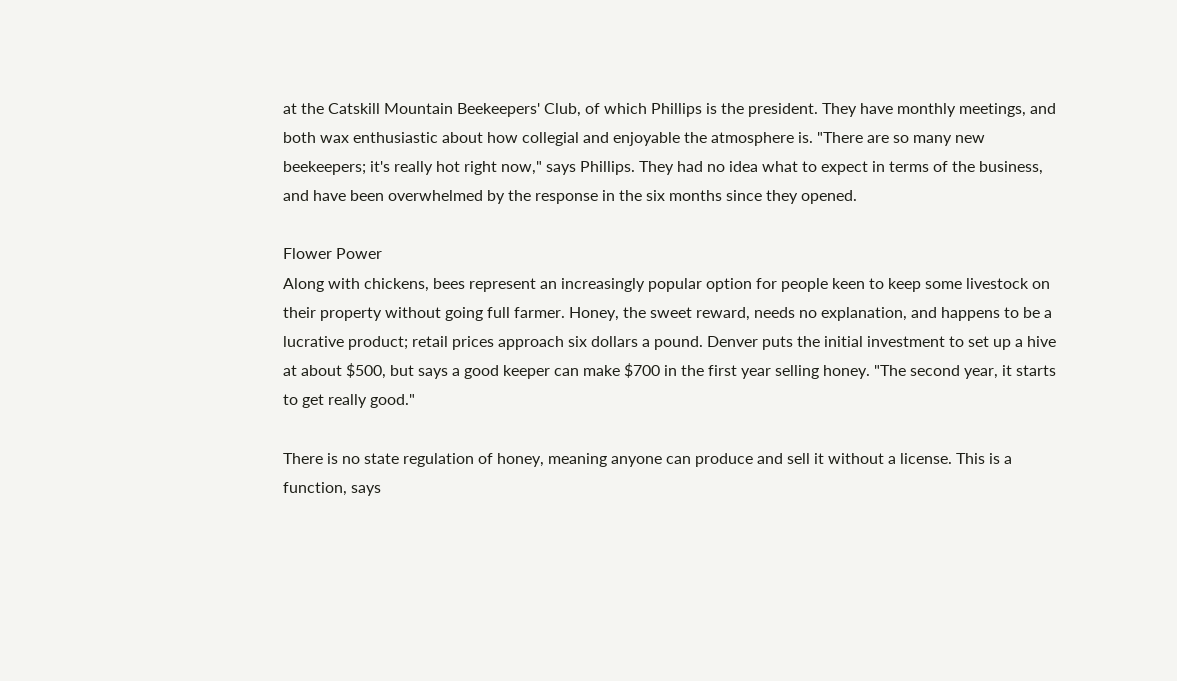at the Catskill Mountain Beekeepers' Club, of which Phillips is the president. They have monthly meetings, and both wax enthusiastic about how collegial and enjoyable the atmosphere is. "There are so many new beekeepers; it's really hot right now," says Phillips. They had no idea what to expect in terms of the business, and have been overwhelmed by the response in the six months since they opened.

Flower Power
Along with chickens, bees represent an increasingly popular option for people keen to keep some livestock on their property without going full farmer. Honey, the sweet reward, needs no explanation, and happens to be a lucrative product; retail prices approach six dollars a pound. Denver puts the initial investment to set up a hive at about $500, but says a good keeper can make $700 in the first year selling honey. "The second year, it starts to get really good."

There is no state regulation of honey, meaning anyone can produce and sell it without a license. This is a function, says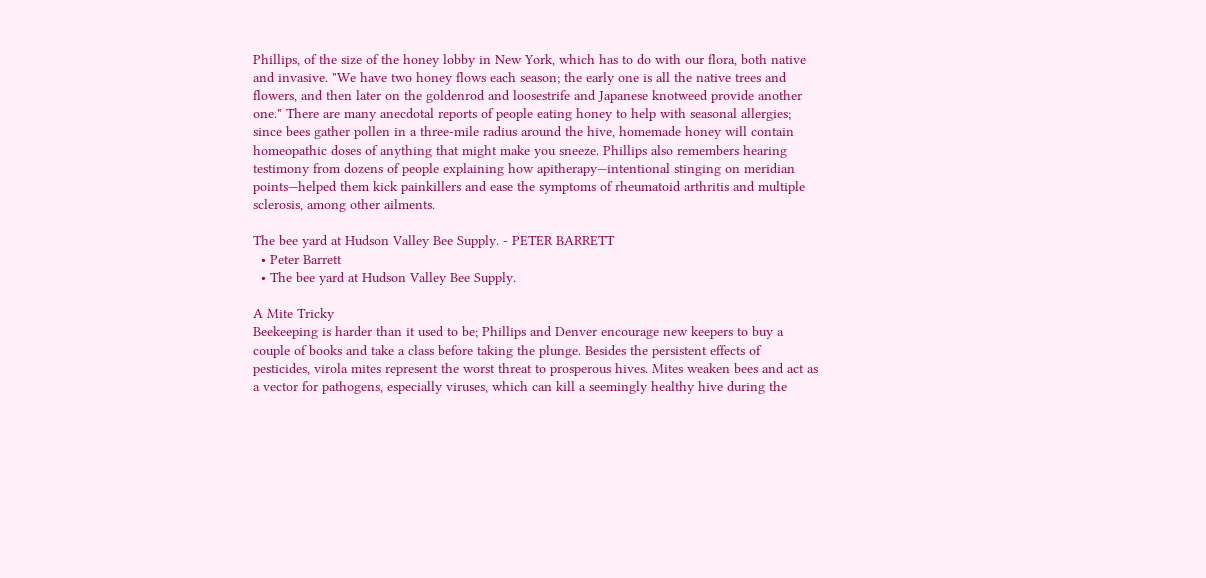Phillips, of the size of the honey lobby in New York, which has to do with our flora, both native and invasive. "We have two honey flows each season; the early one is all the native trees and flowers, and then later on the goldenrod and loosestrife and Japanese knotweed provide another one." There are many anecdotal reports of people eating honey to help with seasonal allergies; since bees gather pollen in a three-mile radius around the hive, homemade honey will contain homeopathic doses of anything that might make you sneeze. Phillips also remembers hearing testimony from dozens of people explaining how apitherapy—intentional stinging on meridian points—helped them kick painkillers and ease the symptoms of rheumatoid arthritis and multiple sclerosis, among other ailments.

The bee yard at Hudson Valley Bee Supply. - PETER BARRETT
  • Peter Barrett
  • The bee yard at Hudson Valley Bee Supply.

A Mite Tricky
Beekeeping is harder than it used to be; Phillips and Denver encourage new keepers to buy a couple of books and take a class before taking the plunge. Besides the persistent effects of pesticides, virola mites represent the worst threat to prosperous hives. Mites weaken bees and act as a vector for pathogens, especially viruses, which can kill a seemingly healthy hive during the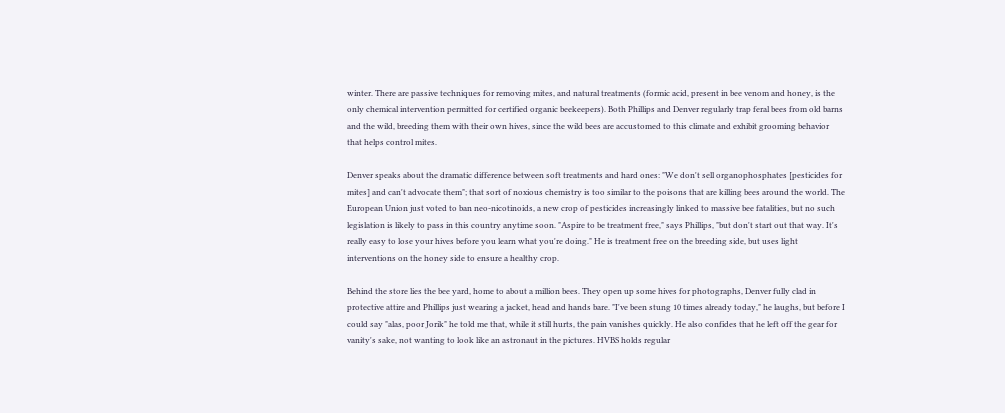winter. There are passive techniques for removing mites, and natural treatments (formic acid, present in bee venom and honey, is the only chemical intervention permitted for certified organic beekeepers). Both Phillips and Denver regularly trap feral bees from old barns and the wild, breeding them with their own hives, since the wild bees are accustomed to this climate and exhibit grooming behavior that helps control mites.

Denver speaks about the dramatic difference between soft treatments and hard ones: "We don't sell organophosphates [pesticides for mites] and can't advocate them"; that sort of noxious chemistry is too similar to the poisons that are killing bees around the world. The European Union just voted to ban neo-nicotinoids, a new crop of pesticides increasingly linked to massive bee fatalities, but no such legislation is likely to pass in this country anytime soon. "Aspire to be treatment free," says Phillips, "but don't start out that way. It's really easy to lose your hives before you learn what you're doing." He is treatment free on the breeding side, but uses light interventions on the honey side to ensure a healthy crop.

Behind the store lies the bee yard, home to about a million bees. They open up some hives for photographs, Denver fully clad in protective attire and Phillips just wearing a jacket, head and hands bare. "I've been stung 10 times already today," he laughs, but before I could say "alas, poor Jorik" he told me that, while it still hurts, the pain vanishes quickly. He also confides that he left off the gear for vanity's sake, not wanting to look like an astronaut in the pictures. HVBS holds regular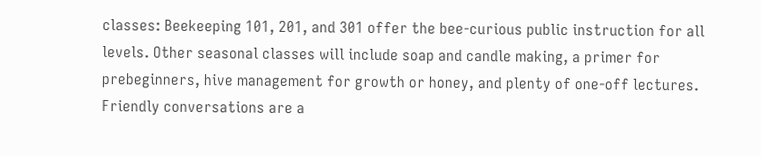classes: Beekeeping 101, 201, and 301 offer the bee-curious public instruction for all levels. Other seasonal classes will include soap and candle making, a primer for prebeginners, hive management for growth or honey, and plenty of one-off lectures. Friendly conversations are a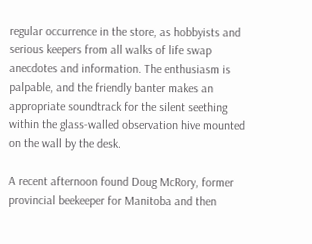regular occurrence in the store, as hobbyists and serious keepers from all walks of life swap anecdotes and information. The enthusiasm is palpable, and the friendly banter makes an appropriate soundtrack for the silent seething within the glass-walled observation hive mounted on the wall by the desk.

A recent afternoon found Doug McRory, former provincial beekeeper for Manitoba and then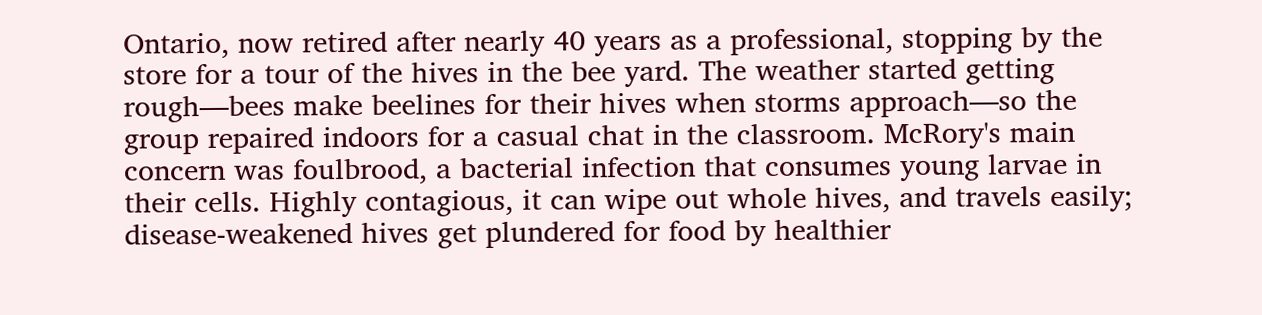Ontario, now retired after nearly 40 years as a professional, stopping by the store for a tour of the hives in the bee yard. The weather started getting rough—bees make beelines for their hives when storms approach—so the group repaired indoors for a casual chat in the classroom. McRory's main concern was foulbrood, a bacterial infection that consumes young larvae in their cells. Highly contagious, it can wipe out whole hives, and travels easily; disease-weakened hives get plundered for food by healthier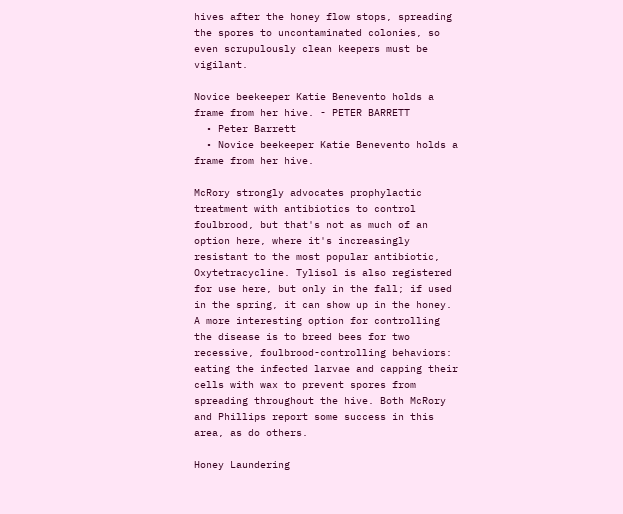hives after the honey flow stops, spreading the spores to uncontaminated colonies, so even scrupulously clean keepers must be vigilant.

Novice beekeeper Katie Benevento holds a frame from her hive. - PETER BARRETT
  • Peter Barrett
  • Novice beekeeper Katie Benevento holds a frame from her hive.

McRory strongly advocates prophylactic treatment with antibiotics to control foulbrood, but that's not as much of an option here, where it's increasingly resistant to the most popular antibiotic, Oxytetracycline. Tylisol is also registered for use here, but only in the fall; if used in the spring, it can show up in the honey. A more interesting option for controlling the disease is to breed bees for two recessive, foulbrood-controlling behaviors: eating the infected larvae and capping their cells with wax to prevent spores from spreading throughout the hive. Both McRory and Phillips report some success in this area, as do others.

Honey Laundering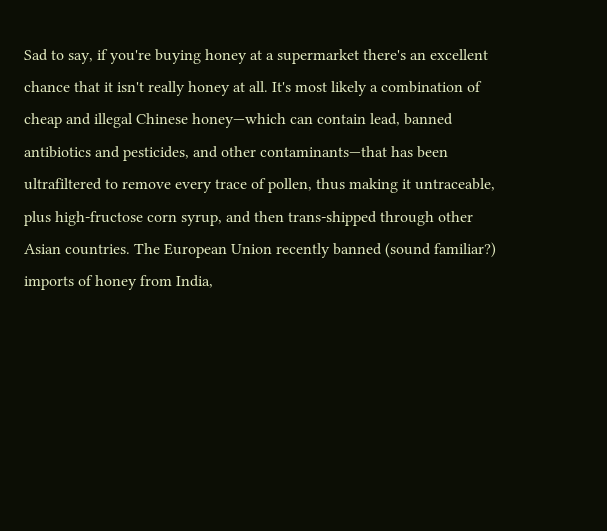Sad to say, if you're buying honey at a supermarket there's an excellent chance that it isn't really honey at all. It's most likely a combination of cheap and illegal Chinese honey—which can contain lead, banned antibiotics and pesticides, and other contaminants—that has been ultrafiltered to remove every trace of pollen, thus making it untraceable, plus high-fructose corn syrup, and then trans-shipped through other Asian countries. The European Union recently banned (sound familiar?) imports of honey from India,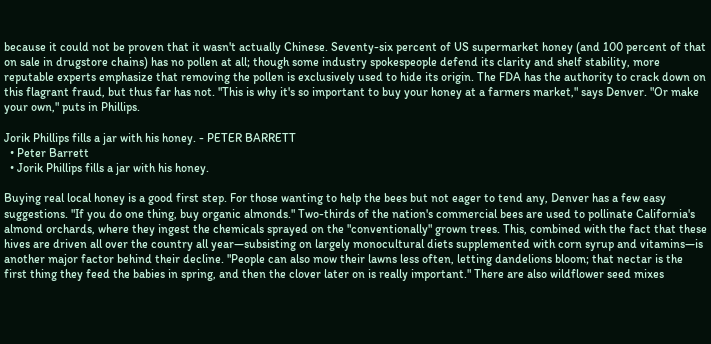because it could not be proven that it wasn't actually Chinese. Seventy-six percent of US supermarket honey (and 100 percent of that on sale in drugstore chains) has no pollen at all; though some industry spokespeople defend its clarity and shelf stability, more reputable experts emphasize that removing the pollen is exclusively used to hide its origin. The FDA has the authority to crack down on this flagrant fraud, but thus far has not. "This is why it's so important to buy your honey at a farmers market," says Denver. "Or make your own," puts in Phillips.

Jorik Phillips fills a jar with his honey. - PETER BARRETT
  • Peter Barrett
  • Jorik Phillips fills a jar with his honey.

Buying real local honey is a good first step. For those wanting to help the bees but not eager to tend any, Denver has a few easy suggestions. "If you do one thing, buy organic almonds." Two-thirds of the nation's commercial bees are used to pollinate California's almond orchards, where they ingest the chemicals sprayed on the "conventionally" grown trees. This, combined with the fact that these hives are driven all over the country all year—subsisting on largely monocultural diets supplemented with corn syrup and vitamins—is another major factor behind their decline. "People can also mow their lawns less often, letting dandelions bloom; that nectar is the first thing they feed the babies in spring, and then the clover later on is really important." There are also wildflower seed mixes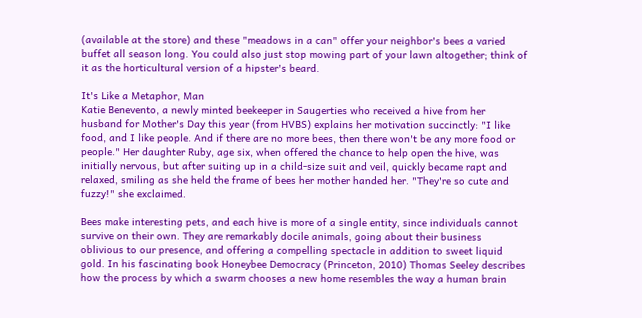(available at the store) and these "meadows in a can" offer your neighbor's bees a varied buffet all season long. You could also just stop mowing part of your lawn altogether; think of it as the horticultural version of a hipster's beard.

It's Like a Metaphor, Man
Katie Benevento, a newly minted beekeeper in Saugerties who received a hive from her husband for Mother's Day this year (from HVBS) explains her motivation succinctly: "I like food, and I like people. And if there are no more bees, then there won't be any more food or people." Her daughter Ruby, age six, when offered the chance to help open the hive, was initially nervous, but after suiting up in a child-size suit and veil, quickly became rapt and relaxed, smiling as she held the frame of bees her mother handed her. "They're so cute and fuzzy!" she exclaimed.

Bees make interesting pets, and each hive is more of a single entity, since individuals cannot survive on their own. They are remarkably docile animals, going about their business oblivious to our presence, and offering a compelling spectacle in addition to sweet liquid gold. In his fascinating book Honeybee Democracy (Princeton, 2010) Thomas Seeley describes how the process by which a swarm chooses a new home resembles the way a human brain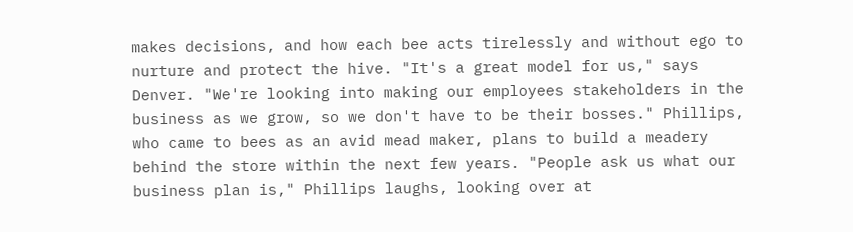makes decisions, and how each bee acts tirelessly and without ego to nurture and protect the hive. "It's a great model for us," says Denver. "We're looking into making our employees stakeholders in the business as we grow, so we don't have to be their bosses." Phillips, who came to bees as an avid mead maker, plans to build a meadery behind the store within the next few years. "People ask us what our business plan is," Phillips laughs, looking over at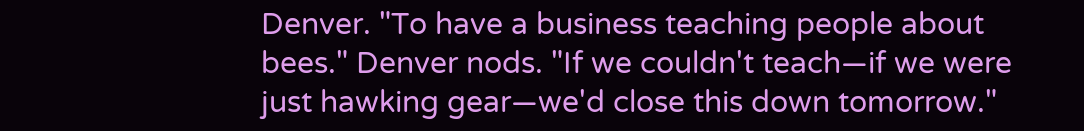Denver. "To have a business teaching people about bees." Denver nods. "If we couldn't teach—if we were just hawking gear—we'd close this down tomorrow."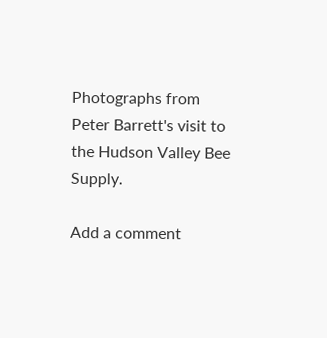Photographs from Peter Barrett's visit to the Hudson Valley Bee Supply.

Add a comment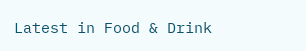Latest in Food & Drink